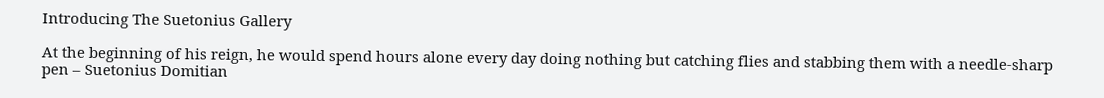Introducing The Suetonius Gallery

At the beginning of his reign, he would spend hours alone every day doing nothing but catching flies and stabbing them with a needle-sharp pen – Suetonius Domitian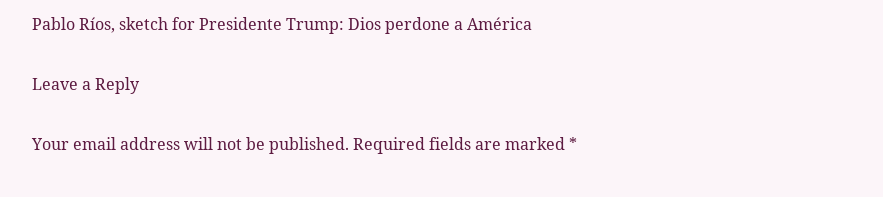Pablo Ríos, sketch for Presidente Trump: Dios perdone a América

Leave a Reply

Your email address will not be published. Required fields are marked *